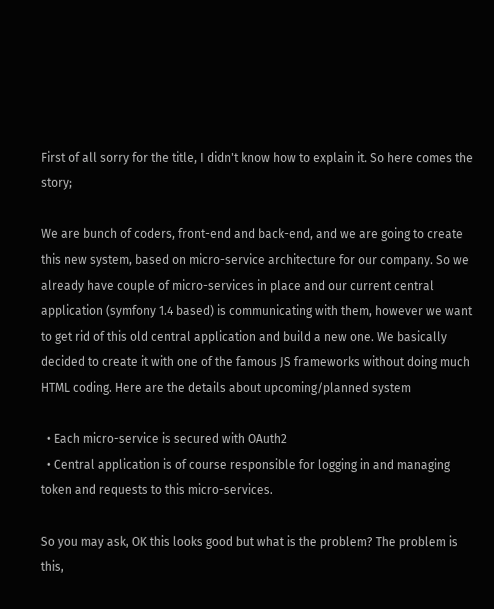First of all sorry for the title, I didn't know how to explain it. So here comes the story;

We are bunch of coders, front-end and back-end, and we are going to create this new system, based on micro-service architecture for our company. So we already have couple of micro-services in place and our current central application (symfony 1.4 based) is communicating with them, however we want to get rid of this old central application and build a new one. We basically decided to create it with one of the famous JS frameworks without doing much HTML coding. Here are the details about upcoming/planned system

  • Each micro-service is secured with OAuth2
  • Central application is of course responsible for logging in and managing token and requests to this micro-services.

So you may ask, OK this looks good but what is the problem? The problem is this,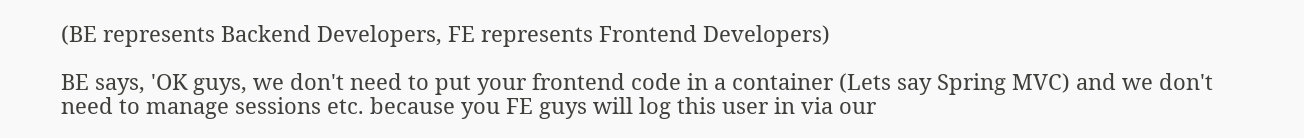(BE represents Backend Developers, FE represents Frontend Developers)

BE says, 'OK guys, we don't need to put your frontend code in a container (Lets say Spring MVC) and we don't need to manage sessions etc. because you FE guys will log this user in via our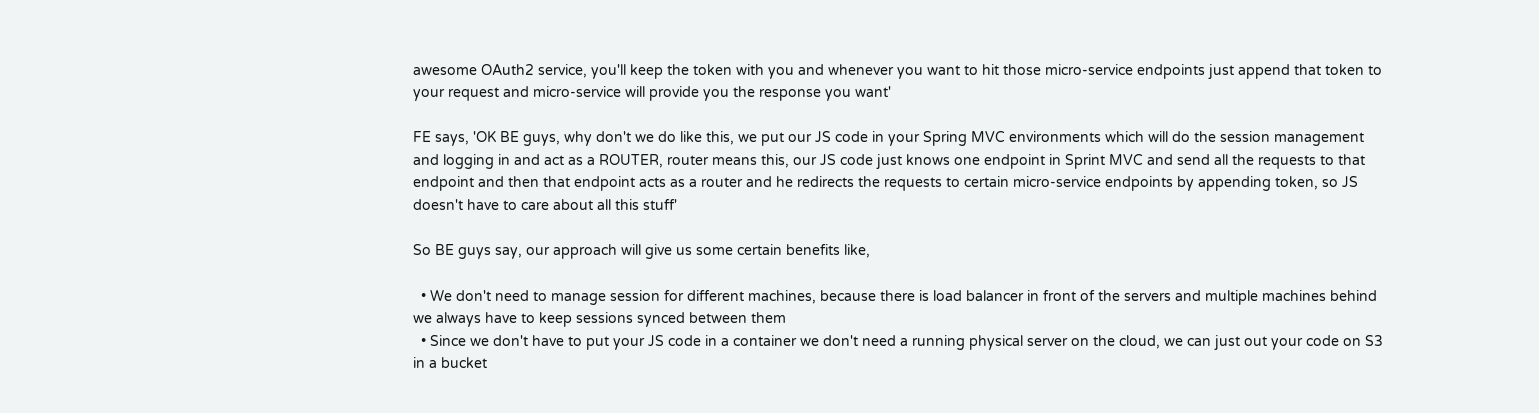awesome OAuth2 service, you'll keep the token with you and whenever you want to hit those micro-service endpoints just append that token to your request and micro-service will provide you the response you want'

FE says, 'OK BE guys, why don't we do like this, we put our JS code in your Spring MVC environments which will do the session management and logging in and act as a ROUTER, router means this, our JS code just knows one endpoint in Sprint MVC and send all the requests to that endpoint and then that endpoint acts as a router and he redirects the requests to certain micro-service endpoints by appending token, so JS doesn't have to care about all this stuff'

So BE guys say, our approach will give us some certain benefits like,

  • We don't need to manage session for different machines, because there is load balancer in front of the servers and multiple machines behind we always have to keep sessions synced between them
  • Since we don't have to put your JS code in a container we don't need a running physical server on the cloud, we can just out your code on S3 in a bucket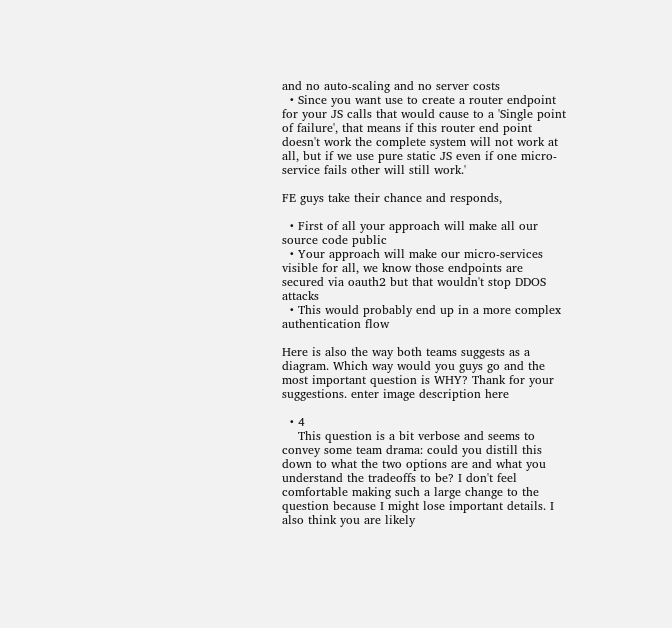and no auto-scaling and no server costs
  • Since you want use to create a router endpoint for your JS calls that would cause to a 'Single point of failure', that means if this router end point doesn't work the complete system will not work at all, but if we use pure static JS even if one micro-service fails other will still work.'

FE guys take their chance and responds,

  • First of all your approach will make all our source code public
  • Your approach will make our micro-services visible for all, we know those endpoints are secured via oauth2 but that wouldn't stop DDOS attacks
  • This would probably end up in a more complex authentication flow

Here is also the way both teams suggests as a diagram. Which way would you guys go and the most important question is WHY? Thank for your suggestions. enter image description here

  • 4
    This question is a bit verbose and seems to convey some team drama: could you distill this down to what the two options are and what you understand the tradeoffs to be? I don't feel comfortable making such a large change to the question because I might lose important details. I also think you are likely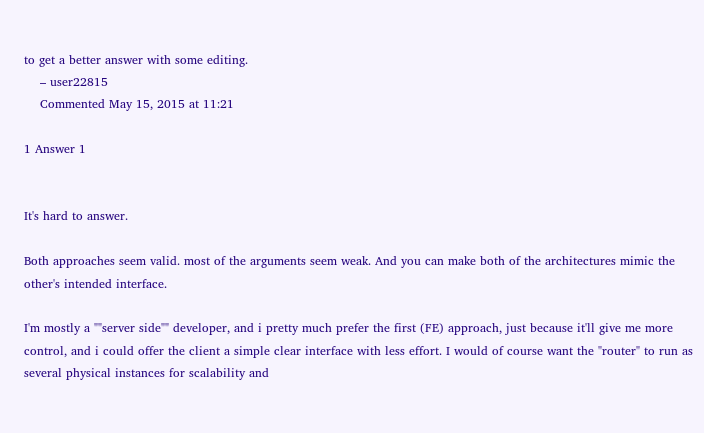to get a better answer with some editing.
    – user22815
    Commented May 15, 2015 at 11:21

1 Answer 1


It's hard to answer.

Both approaches seem valid. most of the arguments seem weak. And you can make both of the architectures mimic the other's intended interface.

I'm mostly a ""server side"" developer, and i pretty much prefer the first (FE) approach, just because it'll give me more control, and i could offer the client a simple clear interface with less effort. I would of course want the "router" to run as several physical instances for scalability and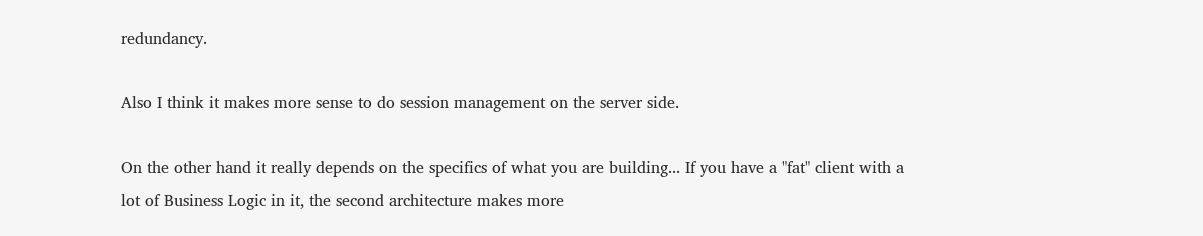redundancy.

Also I think it makes more sense to do session management on the server side.

On the other hand it really depends on the specifics of what you are building... If you have a "fat" client with a lot of Business Logic in it, the second architecture makes more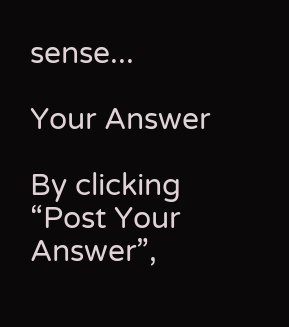sense...

Your Answer

By clicking “Post Your Answer”,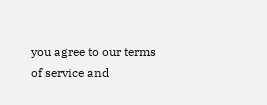you agree to our terms of service and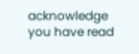acknowledge you have read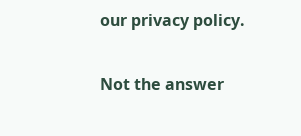our privacy policy.

Not the answer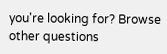you're looking for? Browse other questions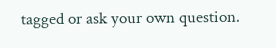tagged or ask your own question.